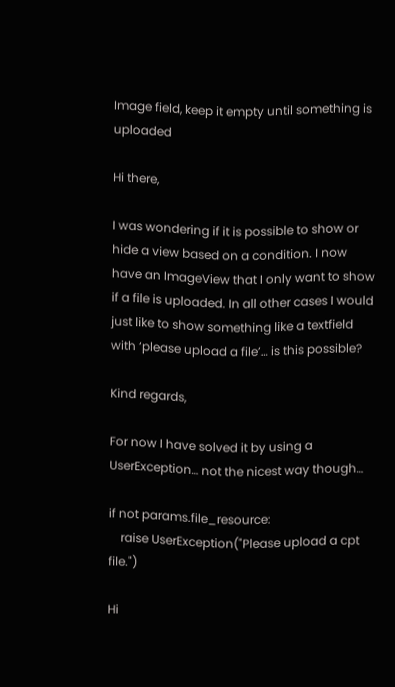Image field, keep it empty until something is uploaded

Hi there,

I was wondering if it is possible to show or hide a view based on a condition. I now have an ImageView that I only want to show if a file is uploaded. In all other cases I would just like to show something like a textfield with ‘please upload a file’… is this possible?

Kind regards,

For now I have solved it by using a UserException… not the nicest way though…

if not params.file_resource:
    raise UserException("Please upload a cpt file.")

Hi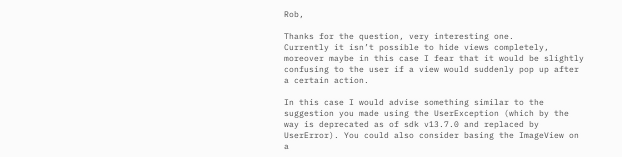Rob,

Thanks for the question, very interesting one.
Currently it isn’t possible to hide views completely, moreover maybe in this case I fear that it would be slightly confusing to the user if a view would suddenly pop up after a certain action.

In this case I would advise something similar to the suggestion you made using the UserException (which by the way is deprecated as of sdk v13.7.0 and replaced by UserError). You could also consider basing the ImageView on a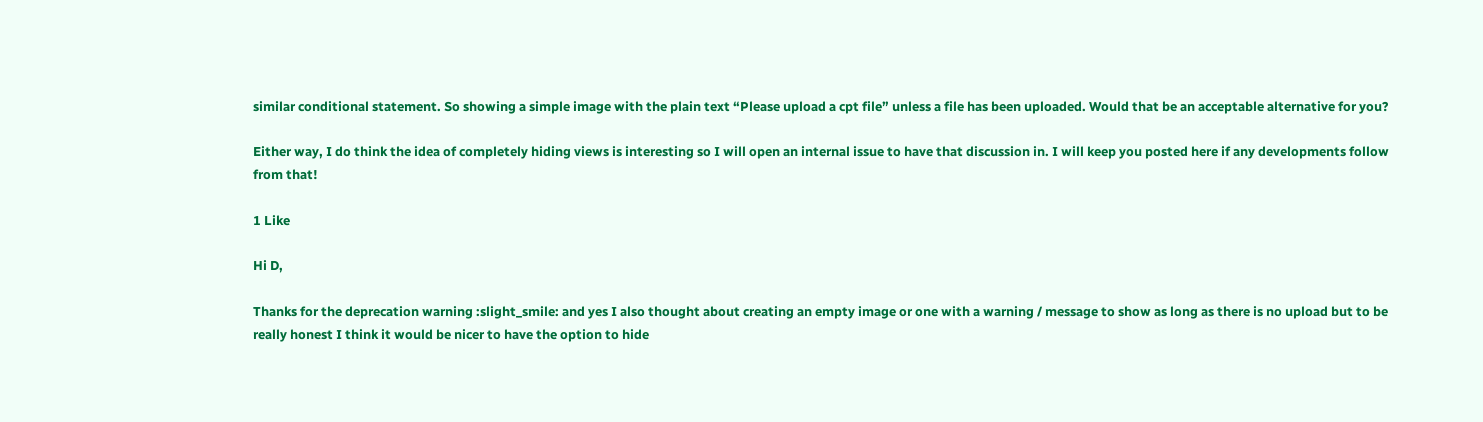similar conditional statement. So showing a simple image with the plain text “Please upload a cpt file” unless a file has been uploaded. Would that be an acceptable alternative for you?

Either way, I do think the idea of completely hiding views is interesting so I will open an internal issue to have that discussion in. I will keep you posted here if any developments follow from that!

1 Like

Hi D,

Thanks for the deprecation warning :slight_smile: and yes I also thought about creating an empty image or one with a warning / message to show as long as there is no upload but to be really honest I think it would be nicer to have the option to hide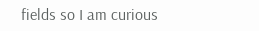fields so I am curious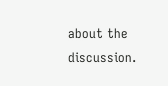about the discussion.